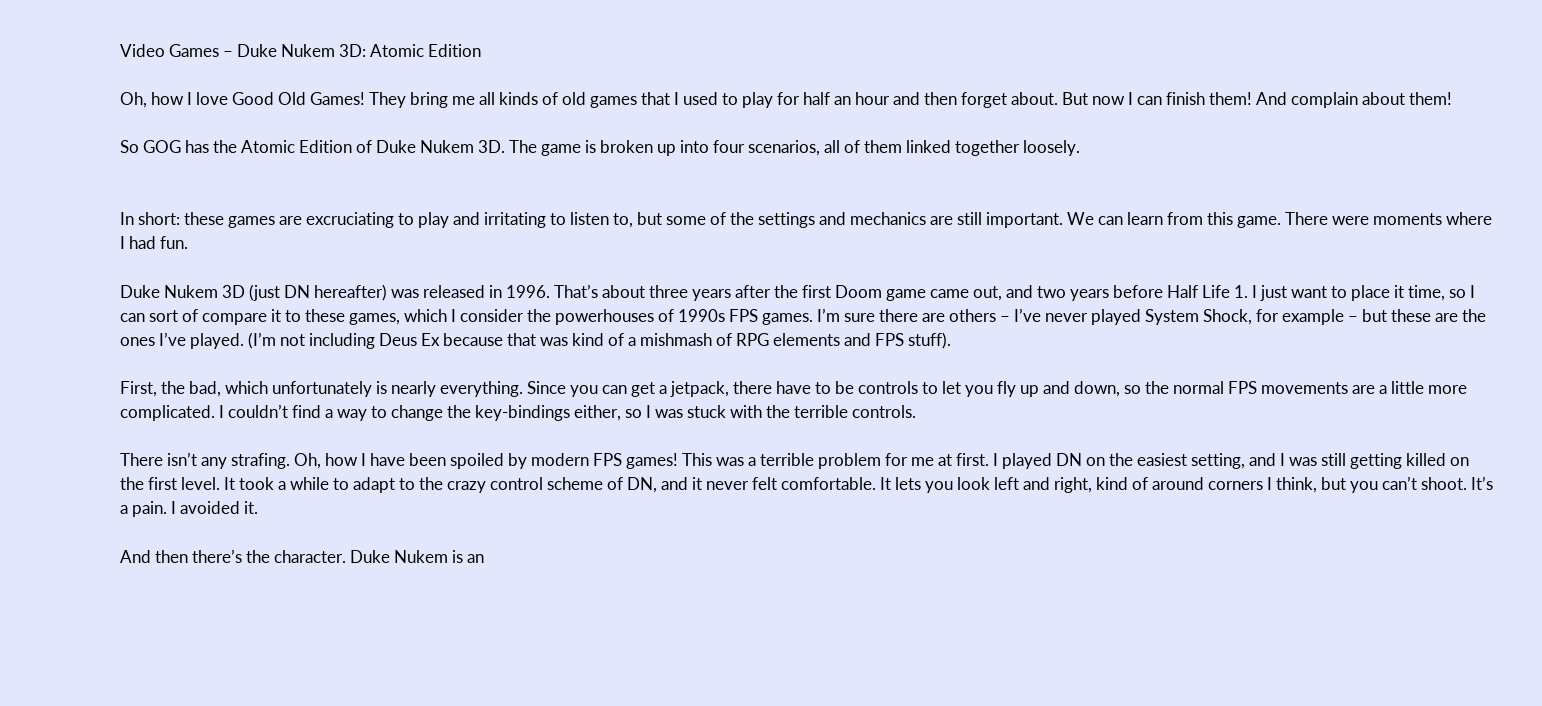Video Games – Duke Nukem 3D: Atomic Edition

Oh, how I love Good Old Games! They bring me all kinds of old games that I used to play for half an hour and then forget about. But now I can finish them! And complain about them!

So GOG has the Atomic Edition of Duke Nukem 3D. The game is broken up into four scenarios, all of them linked together loosely.


In short: these games are excruciating to play and irritating to listen to, but some of the settings and mechanics are still important. We can learn from this game. There were moments where I had fun.

Duke Nukem 3D (just DN hereafter) was released in 1996. That’s about three years after the first Doom game came out, and two years before Half Life 1. I just want to place it time, so I can sort of compare it to these games, which I consider the powerhouses of 1990s FPS games. I’m sure there are others – I’ve never played System Shock, for example – but these are the ones I’ve played. (I’m not including Deus Ex because that was kind of a mishmash of RPG elements and FPS stuff).

First, the bad, which unfortunately is nearly everything. Since you can get a jetpack, there have to be controls to let you fly up and down, so the normal FPS movements are a little more complicated. I couldn’t find a way to change the key-bindings either, so I was stuck with the terrible controls.

There isn’t any strafing. Oh, how I have been spoiled by modern FPS games! This was a terrible problem for me at first. I played DN on the easiest setting, and I was still getting killed on the first level. It took a while to adapt to the crazy control scheme of DN, and it never felt comfortable. It lets you look left and right, kind of around corners I think, but you can’t shoot. It’s a pain. I avoided it.

And then there’s the character. Duke Nukem is an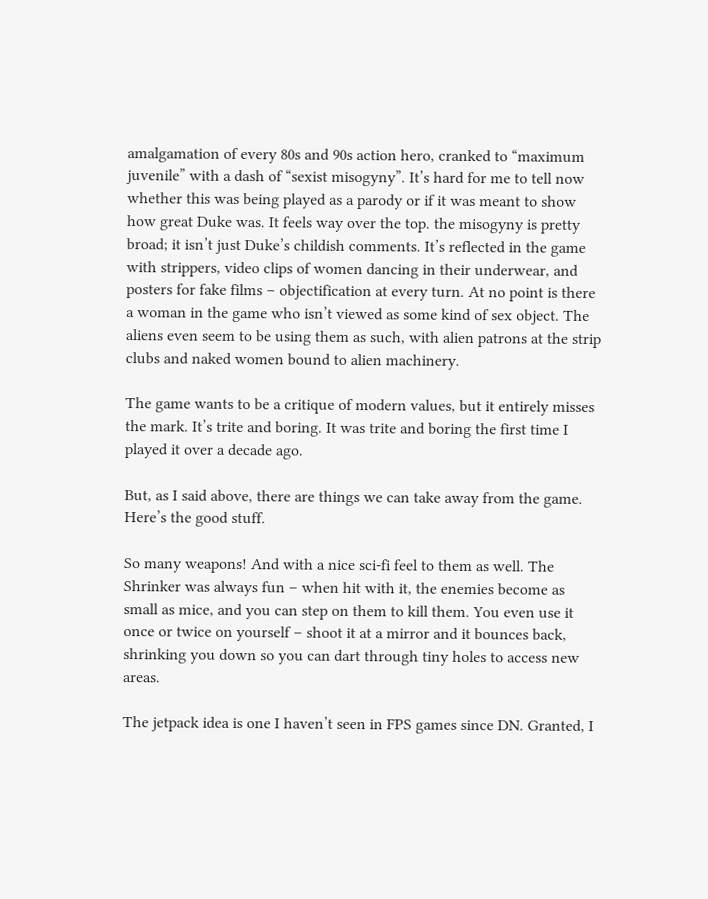amalgamation of every 80s and 90s action hero, cranked to “maximum juvenile” with a dash of “sexist misogyny”. It’s hard for me to tell now whether this was being played as a parody or if it was meant to show how great Duke was. It feels way over the top. the misogyny is pretty broad; it isn’t just Duke’s childish comments. It’s reflected in the game with strippers, video clips of women dancing in their underwear, and posters for fake films – objectification at every turn. At no point is there a woman in the game who isn’t viewed as some kind of sex object. The aliens even seem to be using them as such, with alien patrons at the strip clubs and naked women bound to alien machinery.

The game wants to be a critique of modern values, but it entirely misses the mark. It’s trite and boring. It was trite and boring the first time I played it over a decade ago.

But, as I said above, there are things we can take away from the game. Here’s the good stuff.

So many weapons! And with a nice sci-fi feel to them as well. The Shrinker was always fun – when hit with it, the enemies become as small as mice, and you can step on them to kill them. You even use it once or twice on yourself – shoot it at a mirror and it bounces back, shrinking you down so you can dart through tiny holes to access new areas.

The jetpack idea is one I haven’t seen in FPS games since DN. Granted, I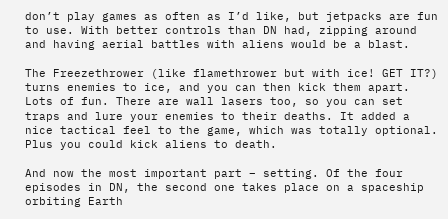don’t play games as often as I’d like, but jetpacks are fun to use. With better controls than DN had, zipping around and having aerial battles with aliens would be a blast.

The Freezethrower (like flamethrower but with ice! GET IT?) turns enemies to ice, and you can then kick them apart. Lots of fun. There are wall lasers too, so you can set traps and lure your enemies to their deaths. It added a nice tactical feel to the game, which was totally optional. Plus you could kick aliens to death.

And now the most important part – setting. Of the four episodes in DN, the second one takes place on a spaceship orbiting Earth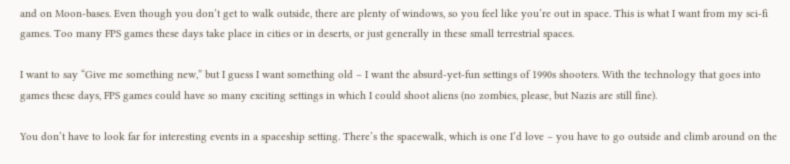and on Moon-bases. Even though you don’t get to walk outside, there are plenty of windows, so you feel like you’re out in space. This is what I want from my sci-fi games. Too many FPS games these days take place in cities or in deserts, or just generally in these small terrestrial spaces.

I want to say “Give me something new,” but I guess I want something old – I want the absurd-yet-fun settings of 1990s shooters. With the technology that goes into games these days, FPS games could have so many exciting settings in which I could shoot aliens (no zombies, please, but Nazis are still fine).

You don’t have to look far for interesting events in a spaceship setting. There’s the spacewalk, which is one I’d love – you have to go outside and climb around on the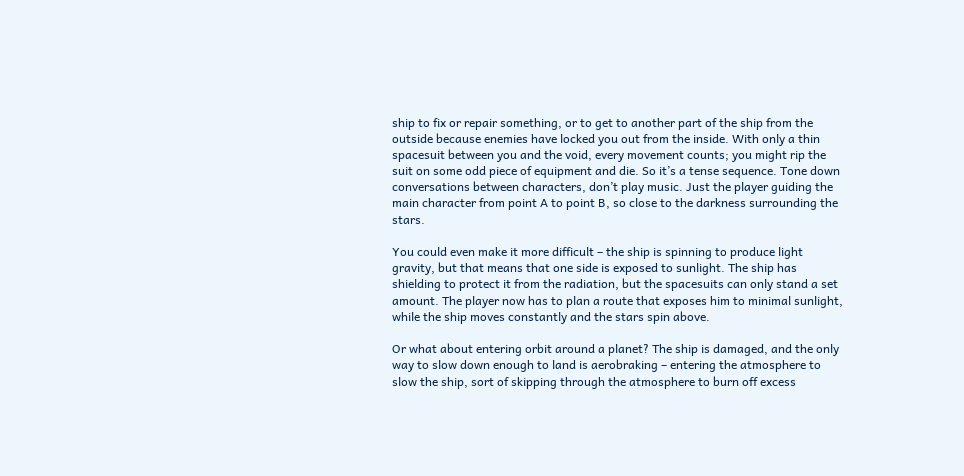ship to fix or repair something, or to get to another part of the ship from the outside because enemies have locked you out from the inside. With only a thin spacesuit between you and the void, every movement counts; you might rip the suit on some odd piece of equipment and die. So it’s a tense sequence. Tone down conversations between characters, don’t play music. Just the player guiding the main character from point A to point B, so close to the darkness surrounding the stars.

You could even make it more difficult – the ship is spinning to produce light gravity, but that means that one side is exposed to sunlight. The ship has shielding to protect it from the radiation, but the spacesuits can only stand a set amount. The player now has to plan a route that exposes him to minimal sunlight, while the ship moves constantly and the stars spin above.

Or what about entering orbit around a planet? The ship is damaged, and the only way to slow down enough to land is aerobraking – entering the atmosphere to slow the ship, sort of skipping through the atmosphere to burn off excess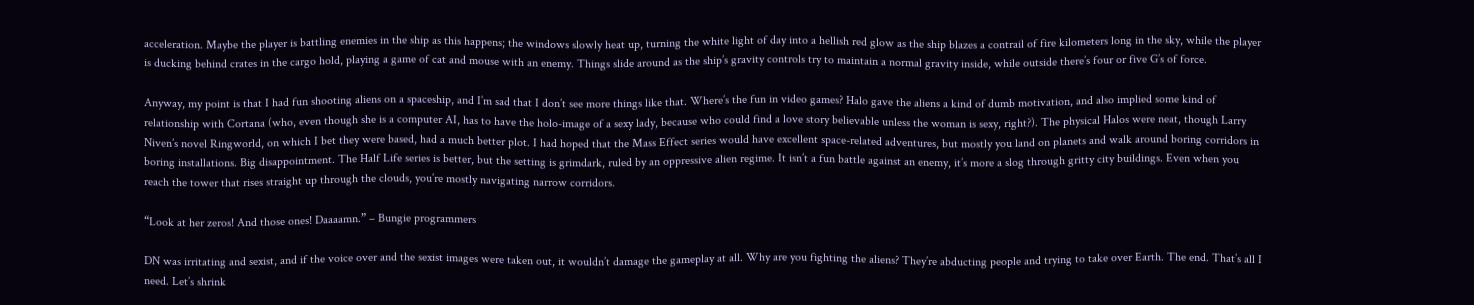acceleration. Maybe the player is battling enemies in the ship as this happens; the windows slowly heat up, turning the white light of day into a hellish red glow as the ship blazes a contrail of fire kilometers long in the sky, while the player is ducking behind crates in the cargo hold, playing a game of cat and mouse with an enemy. Things slide around as the ship’s gravity controls try to maintain a normal gravity inside, while outside there’s four or five G’s of force.

Anyway, my point is that I had fun shooting aliens on a spaceship, and I’m sad that I don’t see more things like that. Where’s the fun in video games? Halo gave the aliens a kind of dumb motivation, and also implied some kind of relationship with Cortana (who, even though she is a computer AI, has to have the holo-image of a sexy lady, because who could find a love story believable unless the woman is sexy, right?). The physical Halos were neat, though Larry Niven’s novel Ringworld, on which I bet they were based, had a much better plot. I had hoped that the Mass Effect series would have excellent space-related adventures, but mostly you land on planets and walk around boring corridors in boring installations. Big disappointment. The Half Life series is better, but the setting is grimdark, ruled by an oppressive alien regime. It isn’t a fun battle against an enemy, it’s more a slog through gritty city buildings. Even when you reach the tower that rises straight up through the clouds, you’re mostly navigating narrow corridors.

“Look at her zeros! And those ones! Daaaamn.” – Bungie programmers

DN was irritating and sexist, and if the voice over and the sexist images were taken out, it wouldn’t damage the gameplay at all. Why are you fighting the aliens? They’re abducting people and trying to take over Earth. The end. That’s all I need. Let’s shrink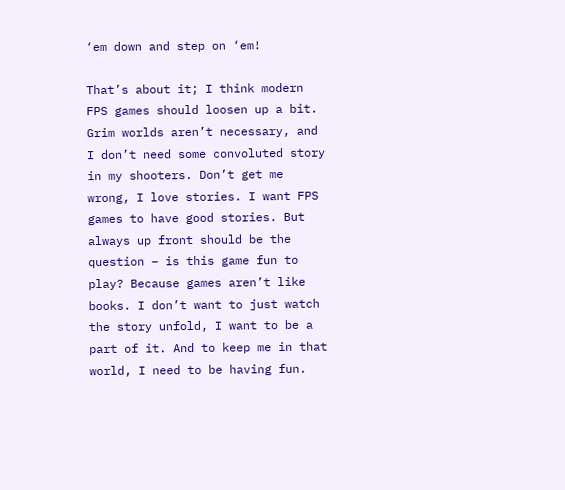‘em down and step on ‘em!

That’s about it; I think modern FPS games should loosen up a bit. Grim worlds aren’t necessary, and I don’t need some convoluted story in my shooters. Don’t get me wrong, I love stories. I want FPS games to have good stories. But always up front should be the question – is this game fun to play? Because games aren’t like books. I don’t want to just watch the story unfold, I want to be a part of it. And to keep me in that world, I need to be having fun.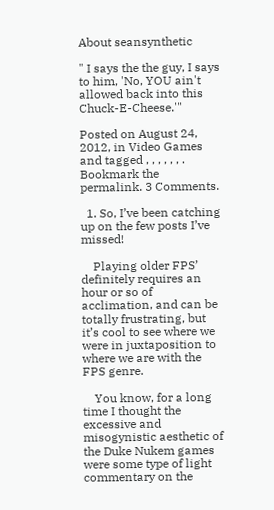About seansynthetic

" I says the the guy, I says to him, 'No, YOU ain't allowed back into this Chuck-E-Cheese.'"

Posted on August 24, 2012, in Video Games and tagged , , , , , , . Bookmark the permalink. 3 Comments.

  1. So, I’ve been catching up on the few posts I’ve missed!

    Playing older FPS’ definitely requires an hour or so of acclimation, and can be totally frustrating, but it’s cool to see where we were in juxtaposition to where we are with the FPS genre.

    You know, for a long time I thought the excessive and misogynistic aesthetic of the Duke Nukem games were some type of light commentary on the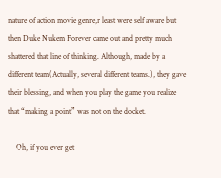nature of action movie genre,r least were self aware but then Duke Nukem Forever came out and pretty much shattered that line of thinking. Although, made by a different team(Actually, several different teams.), they gave their blessing, and when you play the game you realize that “making a point” was not on the docket.

    Oh, if you ever get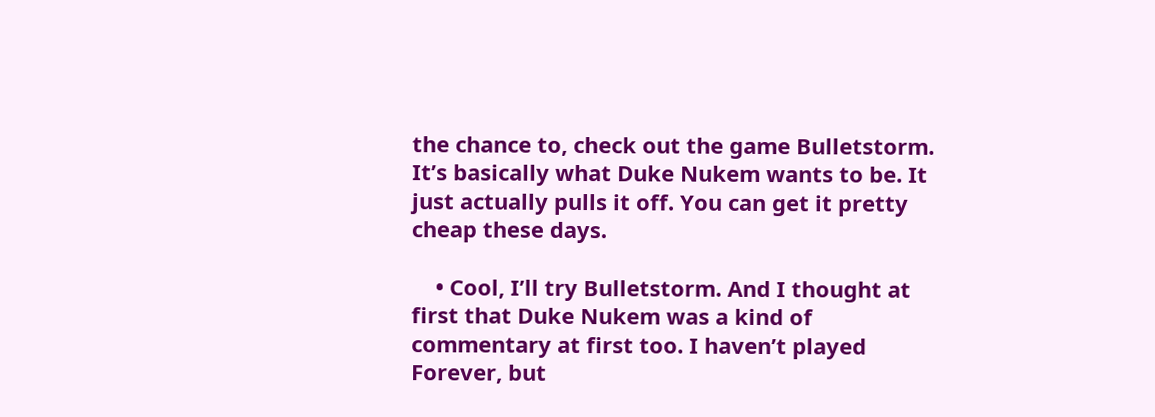the chance to, check out the game Bulletstorm. It’s basically what Duke Nukem wants to be. It just actually pulls it off. You can get it pretty cheap these days.

    • Cool, I’ll try Bulletstorm. And I thought at first that Duke Nukem was a kind of commentary at first too. I haven’t played Forever, but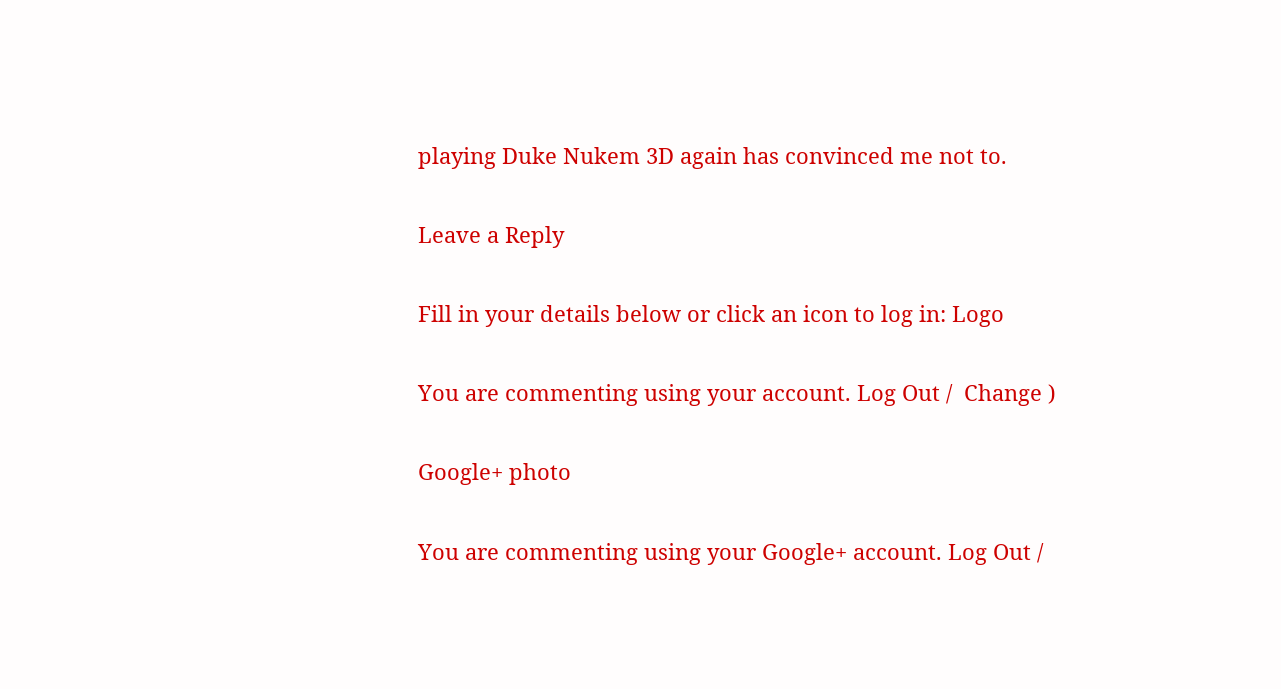playing Duke Nukem 3D again has convinced me not to.

Leave a Reply

Fill in your details below or click an icon to log in: Logo

You are commenting using your account. Log Out /  Change )

Google+ photo

You are commenting using your Google+ account. Log Out /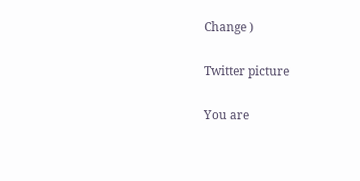Change )

Twitter picture

You are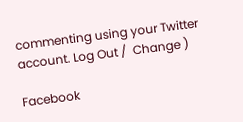commenting using your Twitter account. Log Out /  Change )

Facebook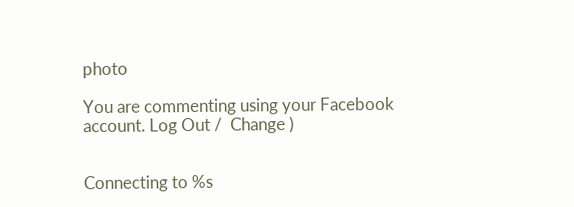photo

You are commenting using your Facebook account. Log Out /  Change )


Connecting to %s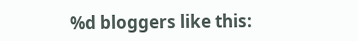%d bloggers like this: